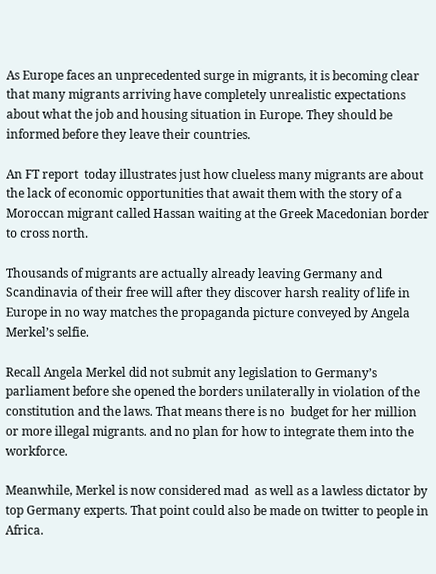As Europe faces an unprecedented surge in migrants, it is becoming clear that many migrants arriving have completely unrealistic expectations about what the job and housing situation in Europe. They should be informed before they leave their countries.

An FT report  today illustrates just how clueless many migrants are about the lack of economic opportunities that await them with the story of a Moroccan migrant called Hassan waiting at the Greek Macedonian border to cross north.

Thousands of migrants are actually already leaving Germany and Scandinavia of their free will after they discover harsh reality of life in Europe in no way matches the propaganda picture conveyed by Angela Merkel’s selfie.

Recall Angela Merkel did not submit any legislation to Germany’s parliament before she opened the borders unilaterally in violation of the constitution and the laws. That means there is no  budget for her million or more illegal migrants. and no plan for how to integrate them into the workforce.

Meanwhile, Merkel is now considered mad  as well as a lawless dictator by top Germany experts. That point could also be made on twitter to people in Africa.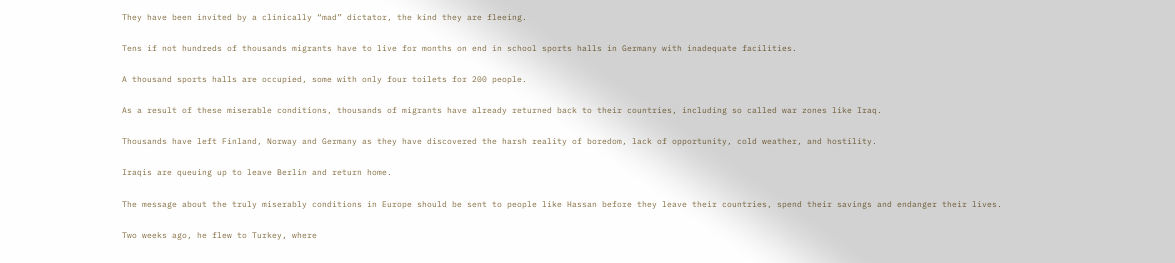They have been invited by a clinically “mad” dictator, the kind they are fleeing.

Tens if not hundreds of thousands migrants have to live for months on end in school sports halls in Germany with inadequate facilities.

A thousand sports halls are occupied, some with only four toilets for 200 people.

As a result of these miserable conditions, thousands of migrants have already returned back to their countries, including so called war zones like Iraq.

Thousands have left Finland, Norway and Germany as they have discovered the harsh reality of boredom, lack of opportunity, cold weather, and hostility.

Iraqis are queuing up to leave Berlin and return home.

The message about the truly miserably conditions in Europe should be sent to people like Hassan before they leave their countries, spend their savings and endanger their lives.

Two weeks ago, he flew to Turkey, where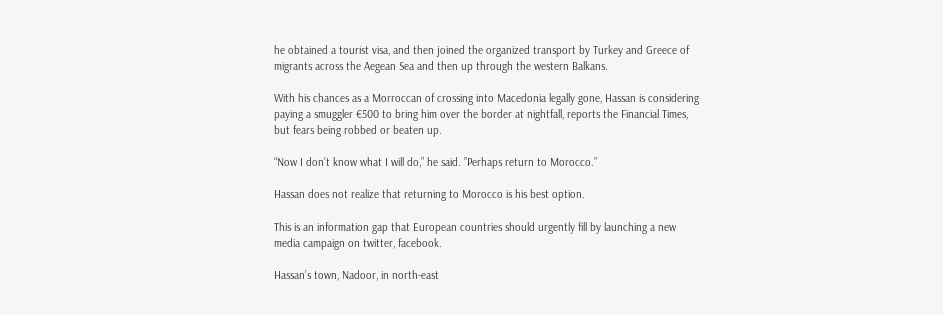he obtained a tourist visa, and then joined the organized transport by Turkey and Greece of migrants across the Aegean Sea and then up through the western Balkans.

With his chances as a Morroccan of crossing into Macedonia legally gone, Hassan is considering paying a smuggler €500 to bring him over the border at nightfall, reports the Financial Times, but fears being robbed or beaten up.

“Now I don’t know what I will do,” he said. ”Perhaps return to Morocco.”

Hassan does not realize that returning to Morocco is his best option.

This is an information gap that European countries should urgently fill by launching a new media campaign on twitter, facebook.

Hassan’s town, Nadoor, in north-east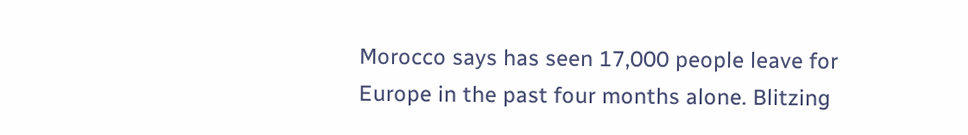Morocco says has seen 17,000 people leave for Europe in the past four months alone. Blitzing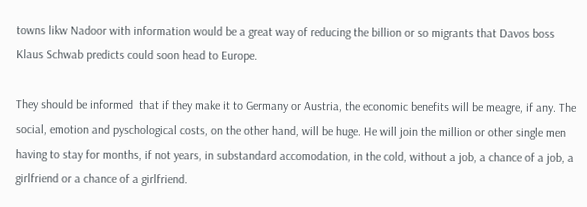towns likw Nadoor with information would be a great way of reducing the billion or so migrants that Davos boss Klaus Schwab predicts could soon head to Europe.

They should be informed  that if they make it to Germany or Austria, the economic benefits will be meagre, if any. The social, emotion and pyschological costs, on the other hand, will be huge. He will join the million or other single men having to stay for months, if not years, in substandard accomodation, in the cold, without a job, a chance of a job, a girlfriend or a chance of a girlfriend.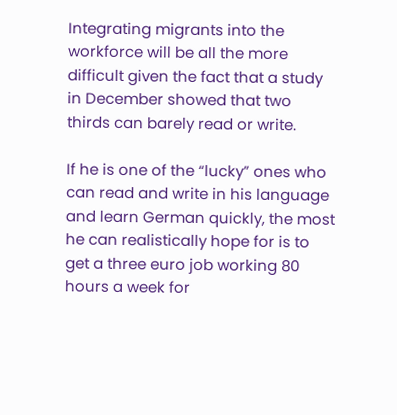Integrating migrants into the workforce will be all the more difficult given the fact that a study in December showed that two thirds can barely read or write.

If he is one of the “lucky” ones who can read and write in his language and learn German quickly, the most he can realistically hope for is to get a three euro job working 80 hours a week for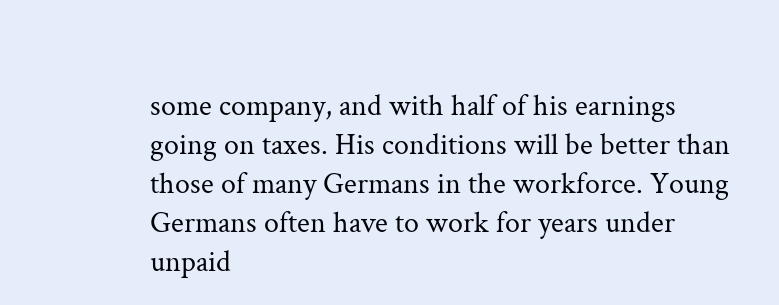some company, and with half of his earnings going on taxes. His conditions will be better than those of many Germans in the workforce. Young Germans often have to work for years under unpaid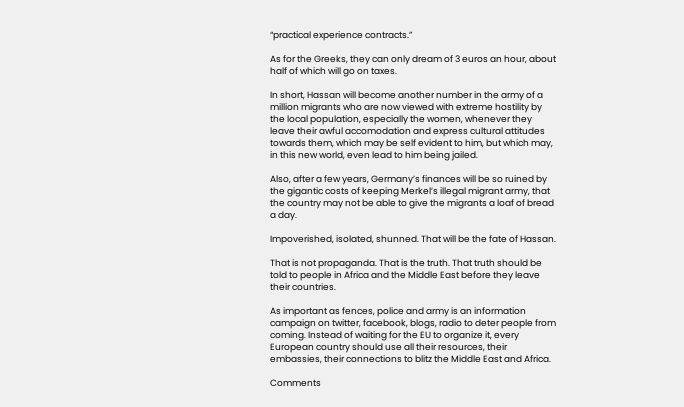“practical experience contracts.”

As for the Greeks, they can only dream of 3 euros an hour, about half of which will go on taxes.

In short, Hassan will become another number in the army of a million migrants who are now viewed with extreme hostility by the local population, especially the women, whenever they leave their awful accomodation and express cultural attitudes towards them, which may be self evident to him, but which may, in this new world, even lead to him being jailed.

Also, after a few years, Germany’s finances will be so ruined by the gigantic costs of keeping Merkel’s illegal migrant army, that the country may not be able to give the migrants a loaf of bread a day.

Impoverished, isolated, shunned. That will be the fate of Hassan.

That is not propaganda. That is the truth. That truth should be told to people in Africa and the Middle East before they leave their countries.

As important as fences, police and army is an information campaign on twitter, facebook, blogs, radio to deter people from coming. Instead of waiting for the EU to organize it, every European country should use all their resources, their embassies, their connections to blitz the Middle East and Africa.

Comments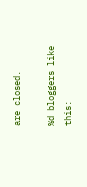are closed.

%d bloggers like this: